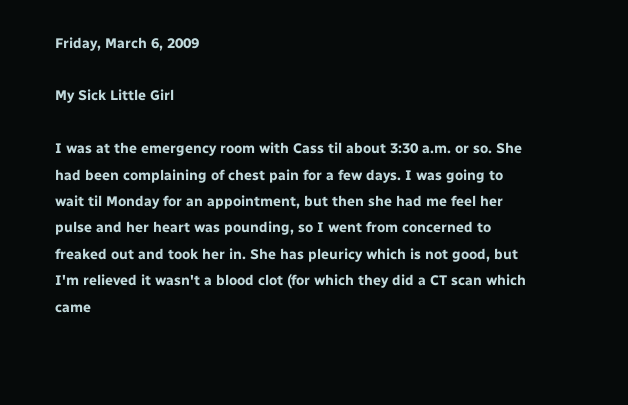Friday, March 6, 2009

My Sick Little Girl

I was at the emergency room with Cass til about 3:30 a.m. or so. She had been complaining of chest pain for a few days. I was going to wait til Monday for an appointment, but then she had me feel her pulse and her heart was pounding, so I went from concerned to freaked out and took her in. She has pleuricy which is not good, but I'm relieved it wasn't a blood clot (for which they did a CT scan which came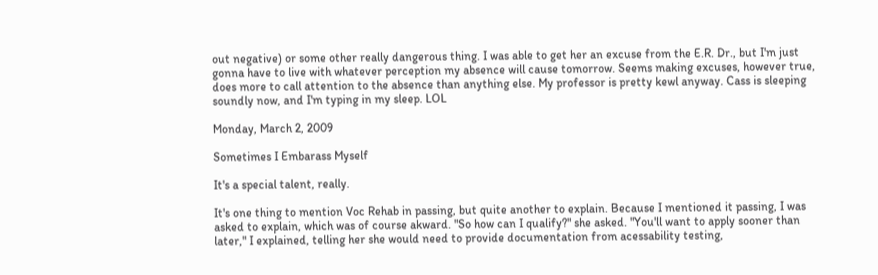out negative) or some other really dangerous thing. I was able to get her an excuse from the E.R. Dr., but I'm just gonna have to live with whatever perception my absence will cause tomorrow. Seems making excuses, however true, does more to call attention to the absence than anything else. My professor is pretty kewl anyway. Cass is sleeping soundly now, and I'm typing in my sleep. LOL

Monday, March 2, 2009

Sometimes I Embarass Myself

It's a special talent, really.

It's one thing to mention Voc Rehab in passing, but quite another to explain. Because I mentioned it passing, I was asked to explain, which was of course akward. "So how can I qualify?" she asked. "You'll want to apply sooner than later," I explained, telling her she would need to provide documentation from acessability testing,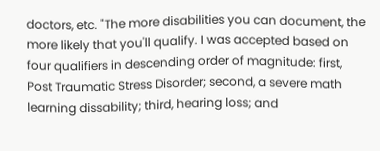doctors, etc. "The more disabilities you can document, the more likely that you'll qualify. I was accepted based on four qualifiers in descending order of magnitude: first, Post Traumatic Stress Disorder; second, a severe math learning dissability; third, hearing loss; and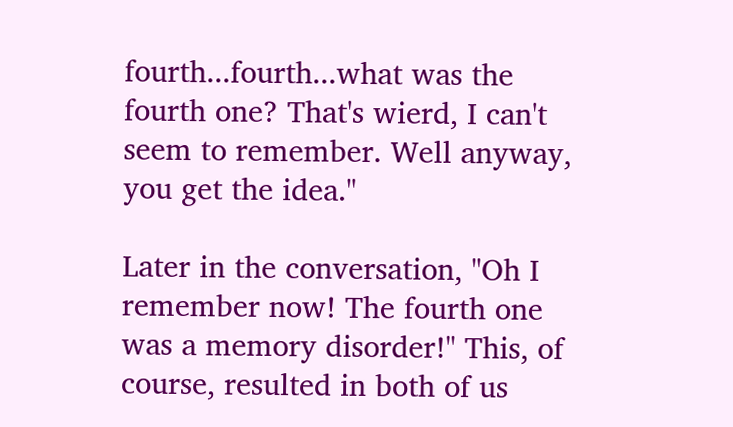fourth...fourth...what was the fourth one? That's wierd, I can't seem to remember. Well anyway, you get the idea."

Later in the conversation, "Oh I remember now! The fourth one was a memory disorder!" This, of course, resulted in both of us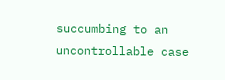succumbing to an uncontrollable case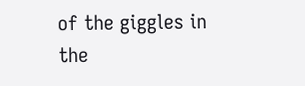of the giggles in the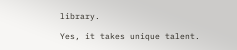library.

Yes, it takes unique talent.